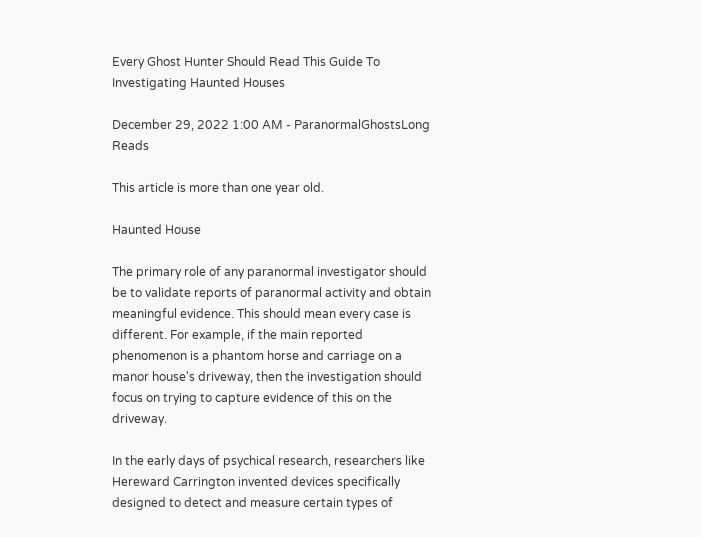Every Ghost Hunter Should Read This Guide To Investigating Haunted Houses

December 29, 2022 1:00 AM ‐ ParanormalGhostsLong Reads

This article is more than one year old.

Haunted House

The primary role of any paranormal investigator should be to validate reports of paranormal activity and obtain meaningful evidence. This should mean every case is different. For example, if the main reported phenomenon is a phantom horse and carriage on a manor house's driveway, then the investigation should focus on trying to capture evidence of this on the driveway.

In the early days of psychical research, researchers like Hereward Carrington invented devices specifically designed to detect and measure certain types of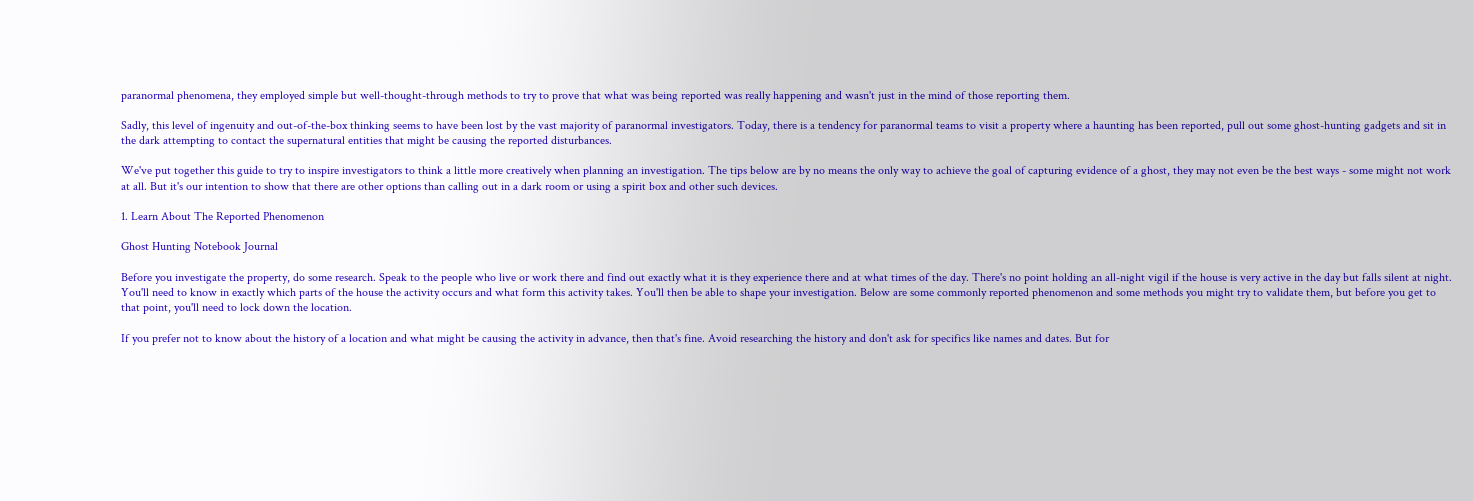paranormal phenomena, they employed simple but well-thought-through methods to try to prove that what was being reported was really happening and wasn't just in the mind of those reporting them.

Sadly, this level of ingenuity and out-of-the-box thinking seems to have been lost by the vast majority of paranormal investigators. Today, there is a tendency for paranormal teams to visit a property where a haunting has been reported, pull out some ghost-hunting gadgets and sit in the dark attempting to contact the supernatural entities that might be causing the reported disturbances.

We've put together this guide to try to inspire investigators to think a little more creatively when planning an investigation. The tips below are by no means the only way to achieve the goal of capturing evidence of a ghost, they may not even be the best ways - some might not work at all. But it's our intention to show that there are other options than calling out in a dark room or using a spirit box and other such devices.

1. Learn About The Reported Phenomenon

Ghost Hunting Notebook Journal

Before you investigate the property, do some research. Speak to the people who live or work there and find out exactly what it is they experience there and at what times of the day. There's no point holding an all-night vigil if the house is very active in the day but falls silent at night. You'll need to know in exactly which parts of the house the activity occurs and what form this activity takes. You'll then be able to shape your investigation. Below are some commonly reported phenomenon and some methods you might try to validate them, but before you get to that point, you'll need to lock down the location.

If you prefer not to know about the history of a location and what might be causing the activity in advance, then that's fine. Avoid researching the history and don't ask for specifics like names and dates. But for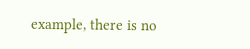example, there is no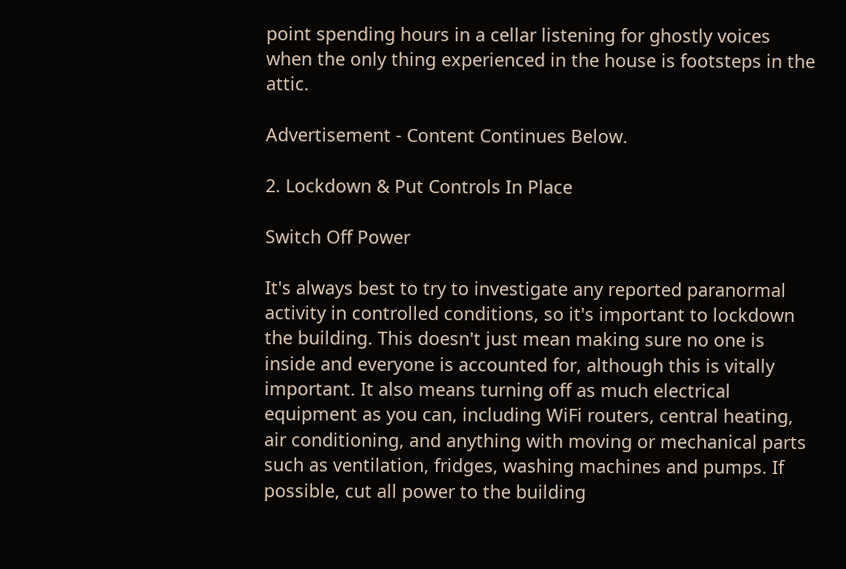point spending hours in a cellar listening for ghostly voices when the only thing experienced in the house is footsteps in the attic.

Advertisement ‐ Content Continues Below.

2. Lockdown & Put Controls In Place

Switch Off Power

It's always best to try to investigate any reported paranormal activity in controlled conditions, so it's important to lockdown the building. This doesn't just mean making sure no one is inside and everyone is accounted for, although this is vitally important. It also means turning off as much electrical equipment as you can, including WiFi routers, central heating, air conditioning, and anything with moving or mechanical parts such as ventilation, fridges, washing machines and pumps. If possible, cut all power to the building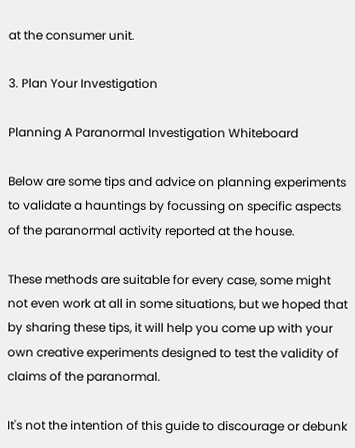at the consumer unit.

3. Plan Your Investigation

Planning A Paranormal Investigation Whiteboard

Below are some tips and advice on planning experiments to validate a hauntings by focussing on specific aspects of the paranormal activity reported at the house.

These methods are suitable for every case, some might not even work at all in some situations, but we hoped that by sharing these tips, it will help you come up with your own creative experiments designed to test the validity of claims of the paranormal.

It's not the intention of this guide to discourage or debunk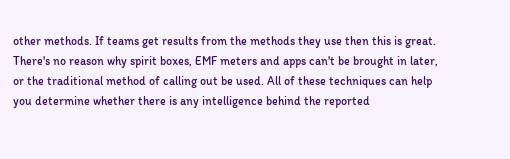other methods. If teams get results from the methods they use then this is great. There's no reason why spirit boxes, EMF meters and apps can't be brought in later, or the traditional method of calling out be used. All of these techniques can help you determine whether there is any intelligence behind the reported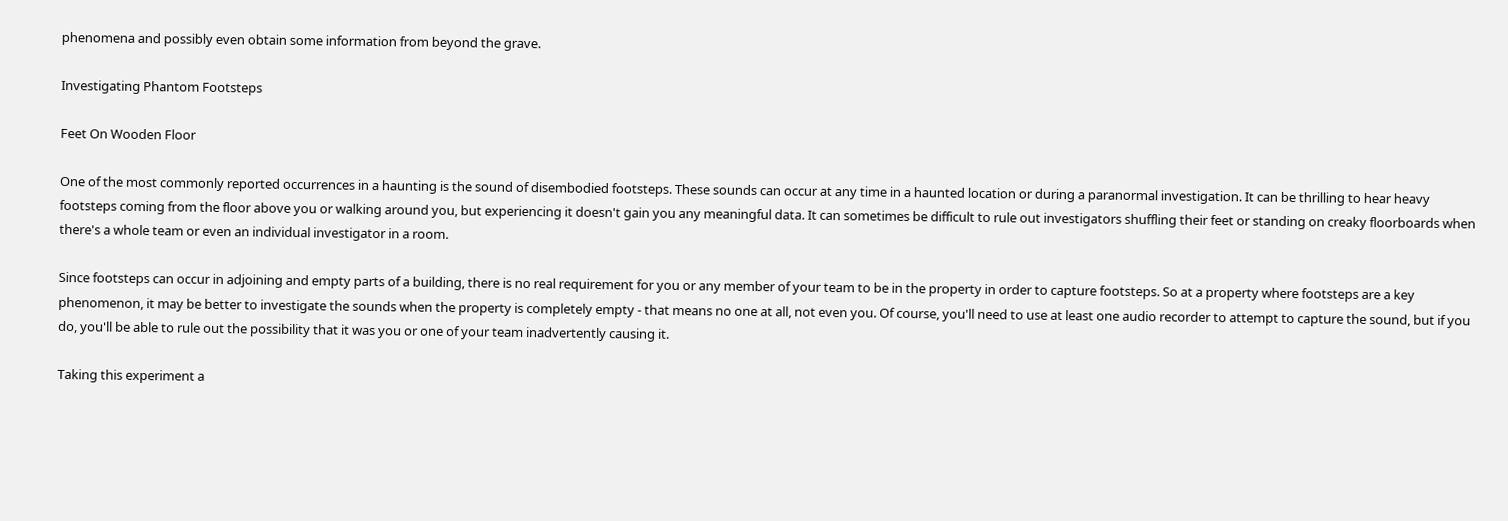phenomena and possibly even obtain some information from beyond the grave.

Investigating Phantom Footsteps

Feet On Wooden Floor

One of the most commonly reported occurrences in a haunting is the sound of disembodied footsteps. These sounds can occur at any time in a haunted location or during a paranormal investigation. It can be thrilling to hear heavy footsteps coming from the floor above you or walking around you, but experiencing it doesn't gain you any meaningful data. It can sometimes be difficult to rule out investigators shuffling their feet or standing on creaky floorboards when there's a whole team or even an individual investigator in a room.

Since footsteps can occur in adjoining and empty parts of a building, there is no real requirement for you or any member of your team to be in the property in order to capture footsteps. So at a property where footsteps are a key phenomenon, it may be better to investigate the sounds when the property is completely empty - that means no one at all, not even you. Of course, you'll need to use at least one audio recorder to attempt to capture the sound, but if you do, you'll be able to rule out the possibility that it was you or one of your team inadvertently causing it.

Taking this experiment a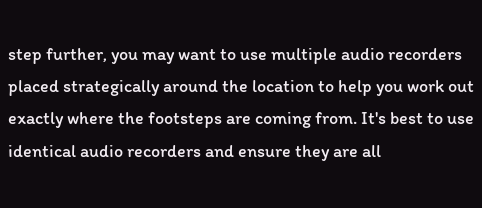step further, you may want to use multiple audio recorders placed strategically around the location to help you work out exactly where the footsteps are coming from. It's best to use identical audio recorders and ensure they are all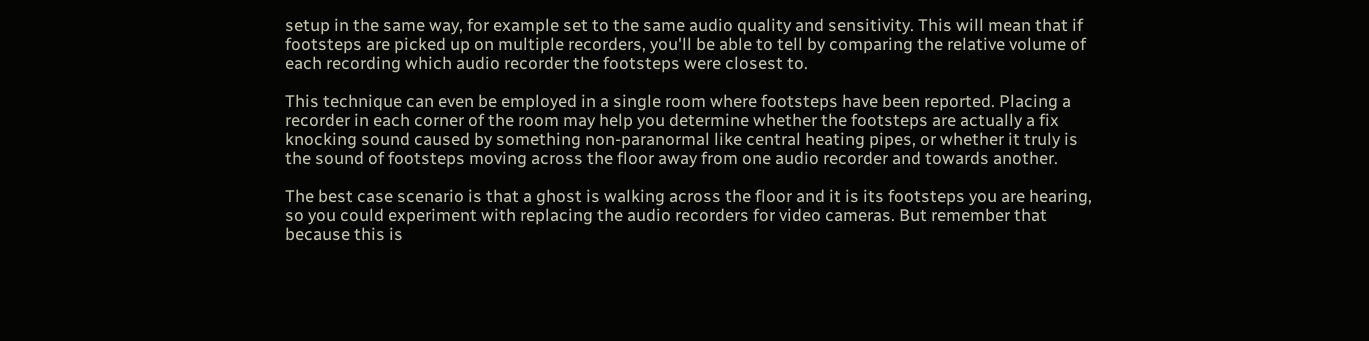setup in the same way, for example set to the same audio quality and sensitivity. This will mean that if footsteps are picked up on multiple recorders, you'll be able to tell by comparing the relative volume of each recording which audio recorder the footsteps were closest to.

This technique can even be employed in a single room where footsteps have been reported. Placing a recorder in each corner of the room may help you determine whether the footsteps are actually a fix knocking sound caused by something non-paranormal like central heating pipes, or whether it truly is the sound of footsteps moving across the floor away from one audio recorder and towards another.

The best case scenario is that a ghost is walking across the floor and it is its footsteps you are hearing, so you could experiment with replacing the audio recorders for video cameras. But remember that because this is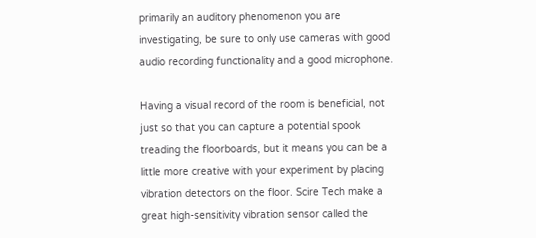primarily an auditory phenomenon you are investigating, be sure to only use cameras with good audio recording functionality and a good microphone.

Having a visual record of the room is beneficial, not just so that you can capture a potential spook treading the floorboards, but it means you can be a little more creative with your experiment by placing vibration detectors on the floor. Scire Tech make a great high-sensitivity vibration sensor called the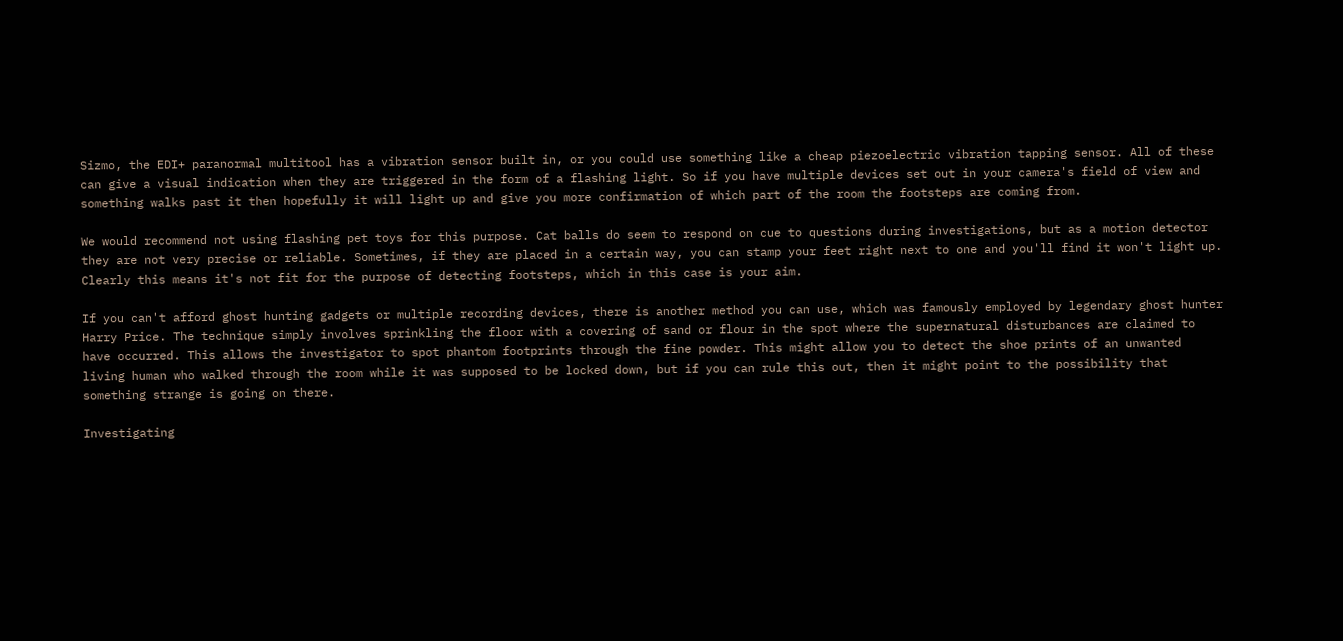Sizmo, the EDI+ paranormal multitool has a vibration sensor built in, or you could use something like a cheap piezoelectric vibration tapping sensor. All of these can give a visual indication when they are triggered in the form of a flashing light. So if you have multiple devices set out in your camera's field of view and something walks past it then hopefully it will light up and give you more confirmation of which part of the room the footsteps are coming from.

We would recommend not using flashing pet toys for this purpose. Cat balls do seem to respond on cue to questions during investigations, but as a motion detector they are not very precise or reliable. Sometimes, if they are placed in a certain way, you can stamp your feet right next to one and you'll find it won't light up. Clearly this means it's not fit for the purpose of detecting footsteps, which in this case is your aim.

If you can't afford ghost hunting gadgets or multiple recording devices, there is another method you can use, which was famously employed by legendary ghost hunter Harry Price. The technique simply involves sprinkling the floor with a covering of sand or flour in the spot where the supernatural disturbances are claimed to have occurred. This allows the investigator to spot phantom footprints through the fine powder. This might allow you to detect the shoe prints of an unwanted living human who walked through the room while it was supposed to be locked down, but if you can rule this out, then it might point to the possibility that something strange is going on there.

Investigating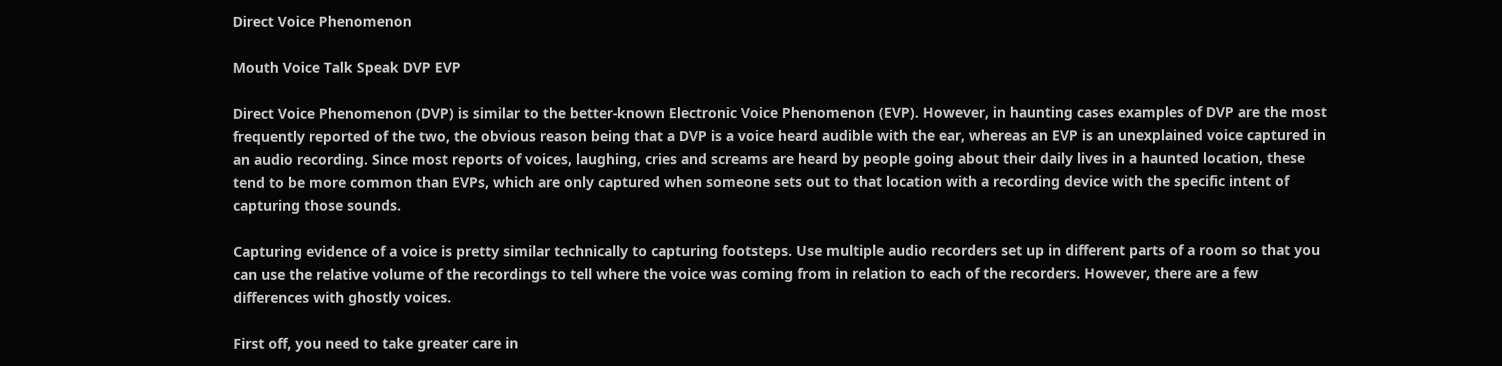Direct Voice Phenomenon

Mouth Voice Talk Speak DVP EVP

Direct Voice Phenomenon (DVP) is similar to the better-known Electronic Voice Phenomenon (EVP). However, in haunting cases examples of DVP are the most frequently reported of the two, the obvious reason being that a DVP is a voice heard audible with the ear, whereas an EVP is an unexplained voice captured in an audio recording. Since most reports of voices, laughing, cries and screams are heard by people going about their daily lives in a haunted location, these tend to be more common than EVPs, which are only captured when someone sets out to that location with a recording device with the specific intent of capturing those sounds.

Capturing evidence of a voice is pretty similar technically to capturing footsteps. Use multiple audio recorders set up in different parts of a room so that you can use the relative volume of the recordings to tell where the voice was coming from in relation to each of the recorders. However, there are a few differences with ghostly voices.

First off, you need to take greater care in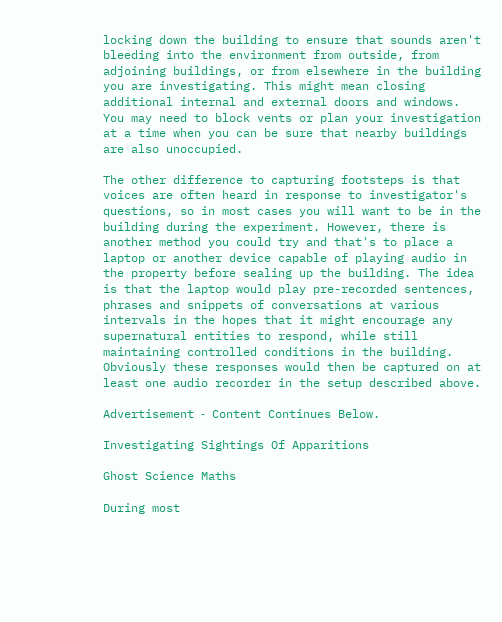locking down the building to ensure that sounds aren't bleeding into the environment from outside, from adjoining buildings, or from elsewhere in the building you are investigating. This might mean closing additional internal and external doors and windows. You may need to block vents or plan your investigation at a time when you can be sure that nearby buildings are also unoccupied.

The other difference to capturing footsteps is that voices are often heard in response to investigator's questions, so in most cases you will want to be in the building during the experiment. However, there is another method you could try and that's to place a laptop or another device capable of playing audio in the property before sealing up the building. The idea is that the laptop would play pre-recorded sentences, phrases and snippets of conversations at various intervals in the hopes that it might encourage any supernatural entities to respond, while still maintaining controlled conditions in the building. Obviously these responses would then be captured on at least one audio recorder in the setup described above.

Advertisement ‐ Content Continues Below.

Investigating Sightings Of Apparitions

Ghost Science Maths

During most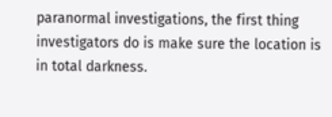paranormal investigations, the first thing investigators do is make sure the location is in total darkness.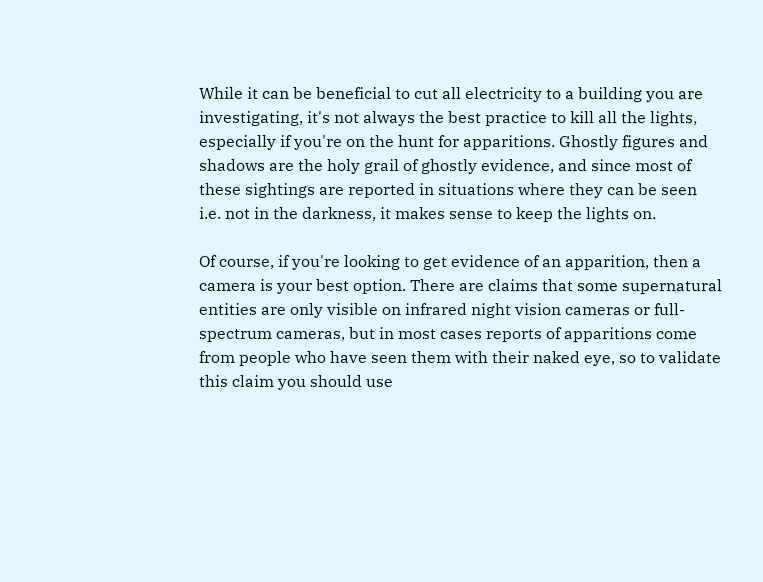While it can be beneficial to cut all electricity to a building you are investigating, it's not always the best practice to kill all the lights, especially if you're on the hunt for apparitions. Ghostly figures and shadows are the holy grail of ghostly evidence, and since most of these sightings are reported in situations where they can be seen i.e. not in the darkness, it makes sense to keep the lights on.

Of course, if you're looking to get evidence of an apparition, then a camera is your best option. There are claims that some supernatural entities are only visible on infrared night vision cameras or full-spectrum cameras, but in most cases reports of apparitions come from people who have seen them with their naked eye, so to validate this claim you should use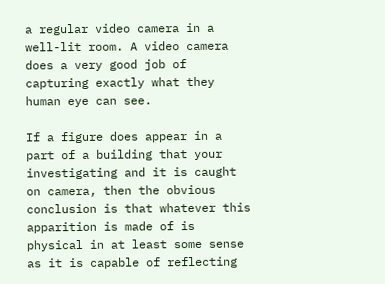a regular video camera in a well-lit room. A video camera does a very good job of capturing exactly what they human eye can see.

If a figure does appear in a part of a building that your investigating and it is caught on camera, then the obvious conclusion is that whatever this apparition is made of is physical in at least some sense as it is capable of reflecting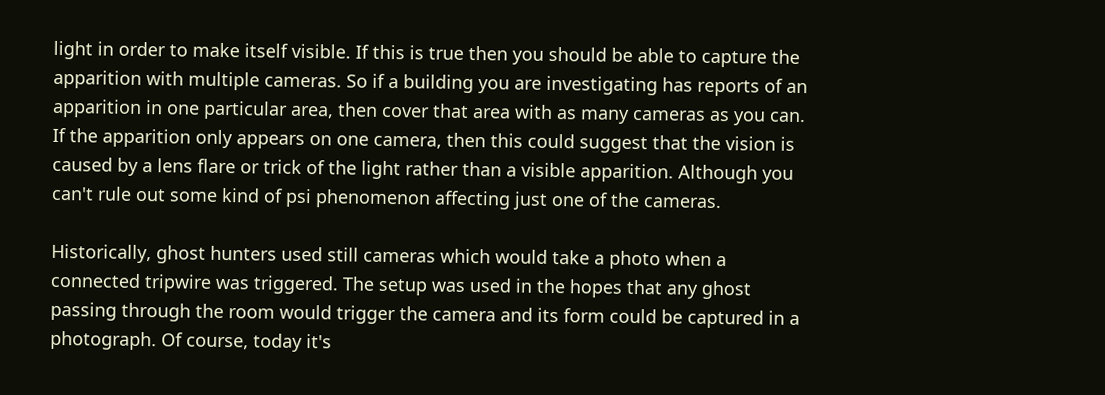light in order to make itself visible. If this is true then you should be able to capture the apparition with multiple cameras. So if a building you are investigating has reports of an apparition in one particular area, then cover that area with as many cameras as you can. If the apparition only appears on one camera, then this could suggest that the vision is caused by a lens flare or trick of the light rather than a visible apparition. Although you can't rule out some kind of psi phenomenon affecting just one of the cameras.

Historically, ghost hunters used still cameras which would take a photo when a connected tripwire was triggered. The setup was used in the hopes that any ghost passing through the room would trigger the camera and its form could be captured in a photograph. Of course, today it's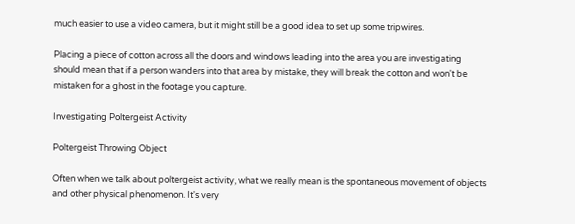much easier to use a video camera, but it might still be a good idea to set up some tripwires.

Placing a piece of cotton across all the doors and windows leading into the area you are investigating should mean that if a person wanders into that area by mistake, they will break the cotton and won't be mistaken for a ghost in the footage you capture.

Investigating Poltergeist Activity

Poltergeist Throwing Object

Often when we talk about poltergeist activity, what we really mean is the spontaneous movement of objects and other physical phenomenon. It's very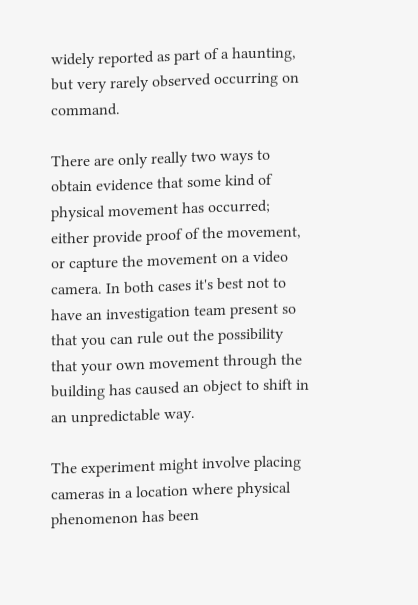widely reported as part of a haunting, but very rarely observed occurring on command.

There are only really two ways to obtain evidence that some kind of physical movement has occurred; either provide proof of the movement, or capture the movement on a video camera. In both cases it's best not to have an investigation team present so that you can rule out the possibility that your own movement through the building has caused an object to shift in an unpredictable way.

The experiment might involve placing cameras in a location where physical phenomenon has been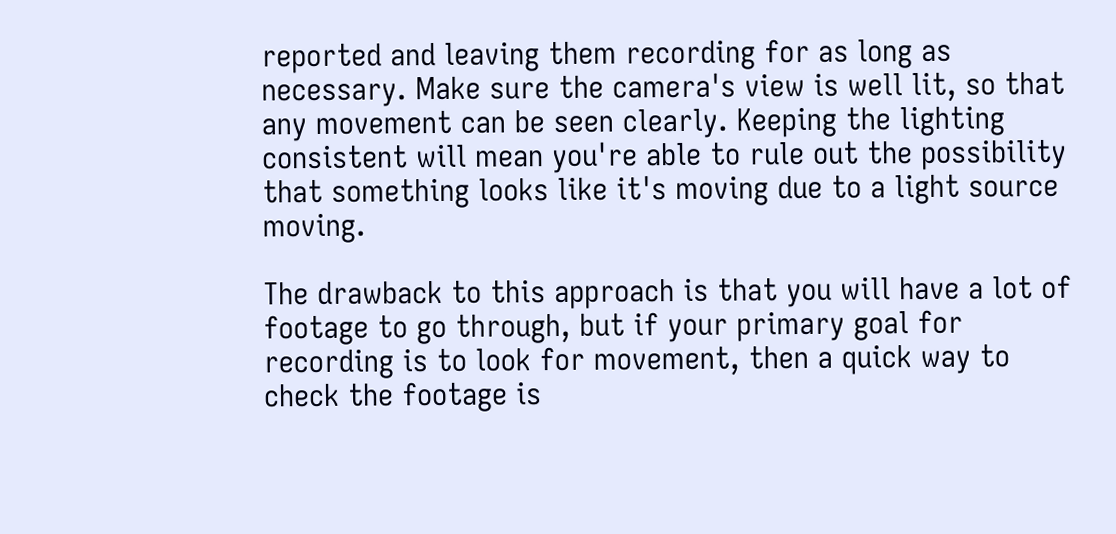reported and leaving them recording for as long as necessary. Make sure the camera's view is well lit, so that any movement can be seen clearly. Keeping the lighting consistent will mean you're able to rule out the possibility that something looks like it's moving due to a light source moving.

The drawback to this approach is that you will have a lot of footage to go through, but if your primary goal for recording is to look for movement, then a quick way to check the footage is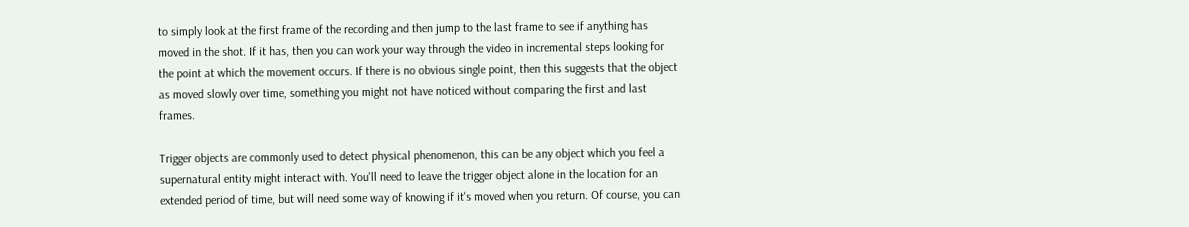to simply look at the first frame of the recording and then jump to the last frame to see if anything has moved in the shot. If it has, then you can work your way through the video in incremental steps looking for the point at which the movement occurs. If there is no obvious single point, then this suggests that the object as moved slowly over time, something you might not have noticed without comparing the first and last frames.

Trigger objects are commonly used to detect physical phenomenon, this can be any object which you feel a supernatural entity might interact with. You'll need to leave the trigger object alone in the location for an extended period of time, but will need some way of knowing if it's moved when you return. Of course, you can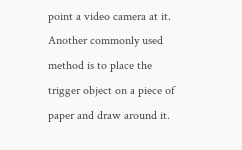point a video camera at it. Another commonly used method is to place the trigger object on a piece of paper and draw around it.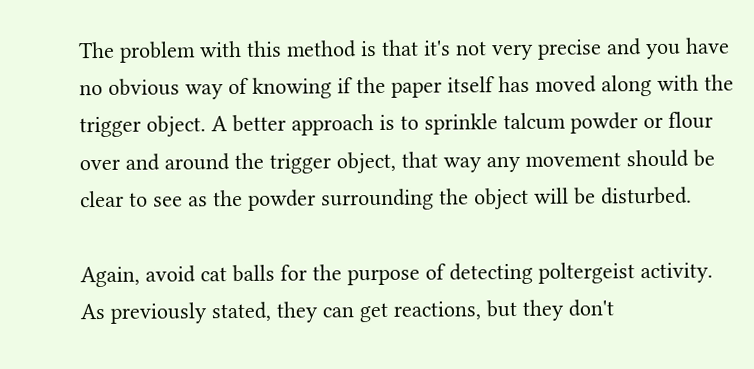The problem with this method is that it's not very precise and you have no obvious way of knowing if the paper itself has moved along with the trigger object. A better approach is to sprinkle talcum powder or flour over and around the trigger object, that way any movement should be clear to see as the powder surrounding the object will be disturbed.

Again, avoid cat balls for the purpose of detecting poltergeist activity. As previously stated, they can get reactions, but they don't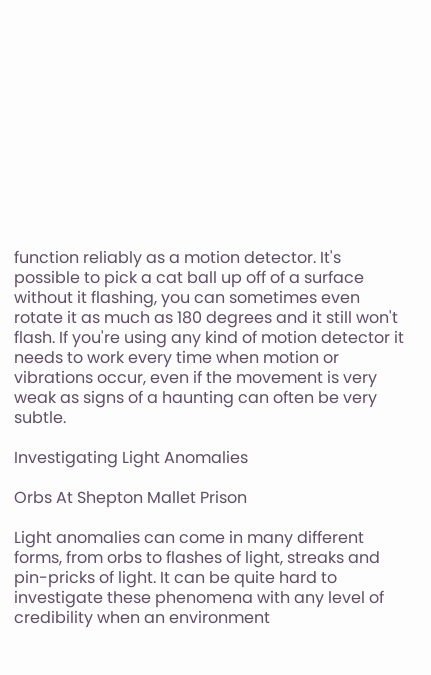function reliably as a motion detector. It's possible to pick a cat ball up off of a surface without it flashing, you can sometimes even rotate it as much as 180 degrees and it still won't flash. If you're using any kind of motion detector it needs to work every time when motion or vibrations occur, even if the movement is very weak as signs of a haunting can often be very subtle.

Investigating Light Anomalies

Orbs At Shepton Mallet Prison

Light anomalies can come in many different forms, from orbs to flashes of light, streaks and pin-pricks of light. It can be quite hard to investigate these phenomena with any level of credibility when an environment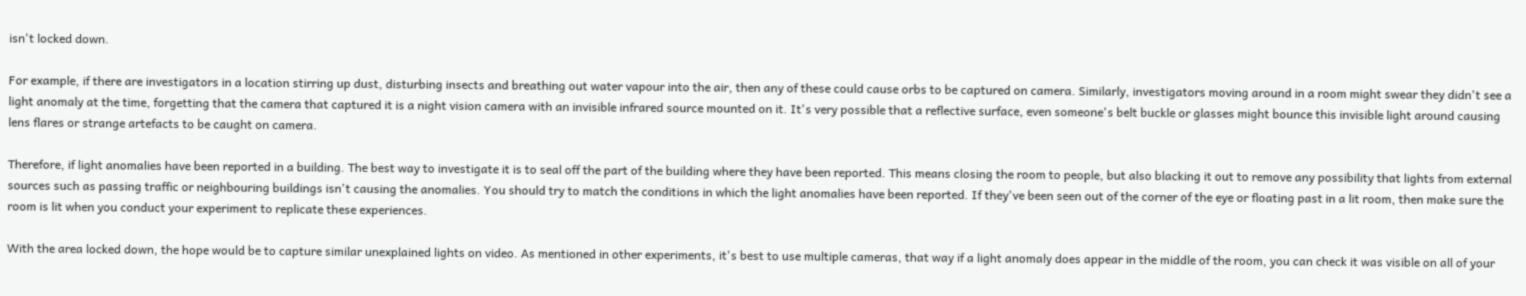isn't locked down.

For example, if there are investigators in a location stirring up dust, disturbing insects and breathing out water vapour into the air, then any of these could cause orbs to be captured on camera. Similarly, investigators moving around in a room might swear they didn't see a light anomaly at the time, forgetting that the camera that captured it is a night vision camera with an invisible infrared source mounted on it. It's very possible that a reflective surface, even someone's belt buckle or glasses might bounce this invisible light around causing lens flares or strange artefacts to be caught on camera.

Therefore, if light anomalies have been reported in a building. The best way to investigate it is to seal off the part of the building where they have been reported. This means closing the room to people, but also blacking it out to remove any possibility that lights from external sources such as passing traffic or neighbouring buildings isn't causing the anomalies. You should try to match the conditions in which the light anomalies have been reported. If they've been seen out of the corner of the eye or floating past in a lit room, then make sure the room is lit when you conduct your experiment to replicate these experiences.

With the area locked down, the hope would be to capture similar unexplained lights on video. As mentioned in other experiments, it's best to use multiple cameras, that way if a light anomaly does appear in the middle of the room, you can check it was visible on all of your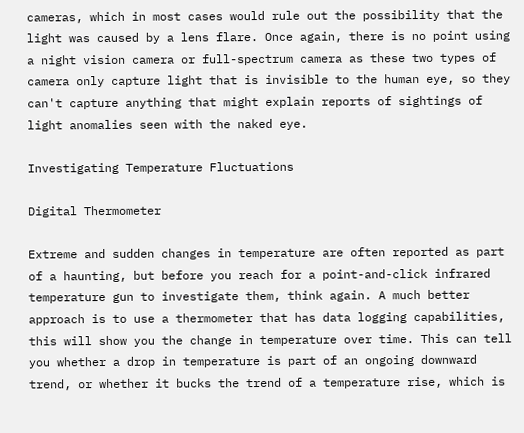cameras, which in most cases would rule out the possibility that the light was caused by a lens flare. Once again, there is no point using a night vision camera or full-spectrum camera as these two types of camera only capture light that is invisible to the human eye, so they can't capture anything that might explain reports of sightings of light anomalies seen with the naked eye.

Investigating Temperature Fluctuations

Digital Thermometer

Extreme and sudden changes in temperature are often reported as part of a haunting, but before you reach for a point-and-click infrared temperature gun to investigate them, think again. A much better approach is to use a thermometer that has data logging capabilities, this will show you the change in temperature over time. This can tell you whether a drop in temperature is part of an ongoing downward trend, or whether it bucks the trend of a temperature rise, which is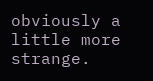obviously a little more strange.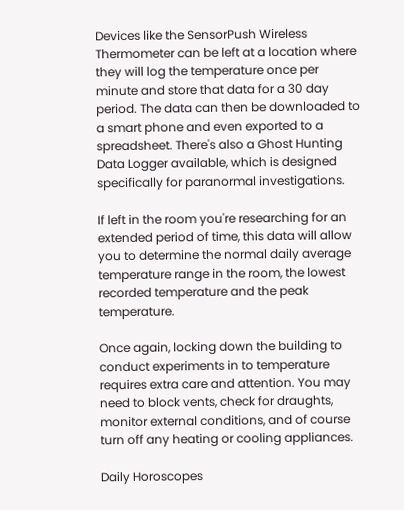Devices like the SensorPush Wireless Thermometer can be left at a location where they will log the temperature once per minute and store that data for a 30 day period. The data can then be downloaded to a smart phone and even exported to a spreadsheet. There's also a Ghost Hunting Data Logger available, which is designed specifically for paranormal investigations.

If left in the room you're researching for an extended period of time, this data will allow you to determine the normal daily average temperature range in the room, the lowest recorded temperature and the peak temperature.

Once again, locking down the building to conduct experiments in to temperature requires extra care and attention. You may need to block vents, check for draughts, monitor external conditions, and of course turn off any heating or cooling appliances.

Daily Horoscopes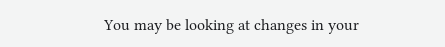You may be looking at changes in your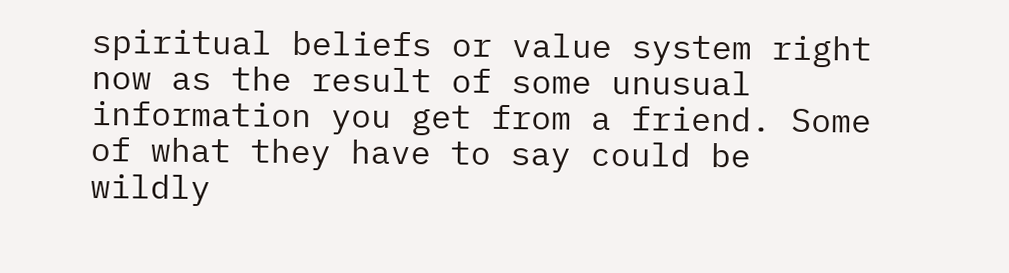spiritual beliefs or value system right now as the result of some unusual information you get from a friend. Some of what they have to say could be wildly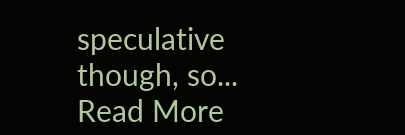speculative though, so... Read More